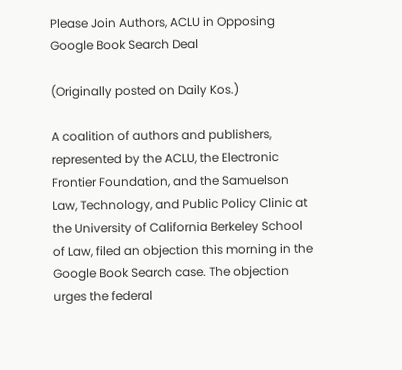Please Join Authors, ACLU in Opposing Google Book Search Deal

(Originally posted on Daily Kos.)

A coalition of authors and publishers, represented by the ACLU, the Electronic Frontier Foundation, and the Samuelson Law, Technology, and Public Policy Clinic at the University of California Berkeley School of Law, filed an objection this morning in the Google Book Search case. The objection urges the federal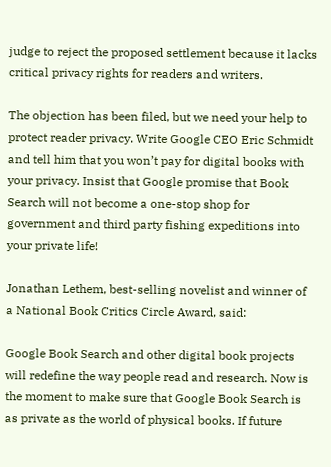judge to reject the proposed settlement because it lacks critical privacy rights for readers and writers.

The objection has been filed, but we need your help to protect reader privacy. Write Google CEO Eric Schmidt and tell him that you won’t pay for digital books with your privacy. Insist that Google promise that Book Search will not become a one-stop shop for government and third party fishing expeditions into your private life!

Jonathan Lethem, best-selling novelist and winner of a National Book Critics Circle Award, said:

Google Book Search and other digital book projects will redefine the way people read and research. Now is the moment to make sure that Google Book Search is as private as the world of physical books. If future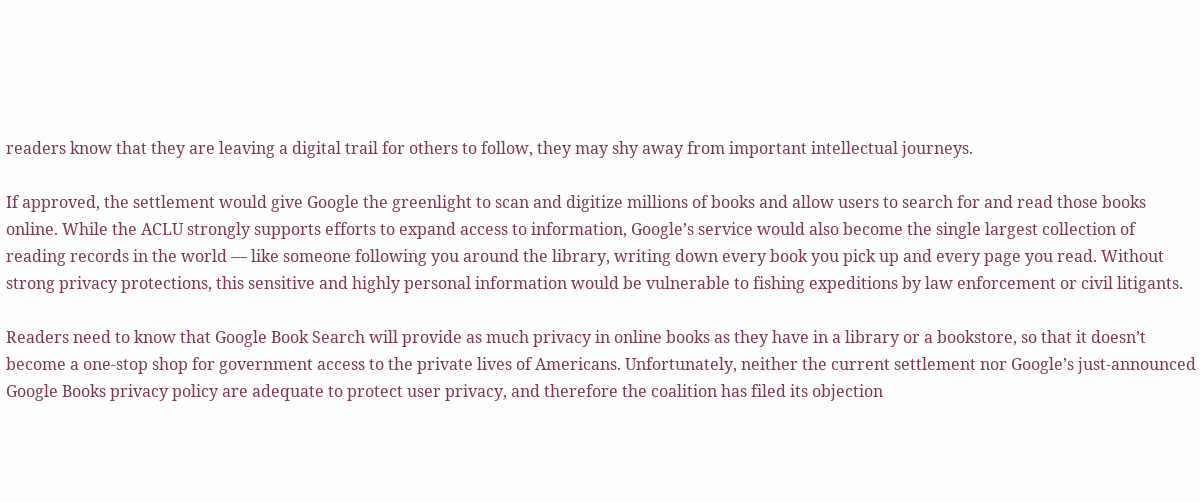readers know that they are leaving a digital trail for others to follow, they may shy away from important intellectual journeys.

If approved, the settlement would give Google the greenlight to scan and digitize millions of books and allow users to search for and read those books online. While the ACLU strongly supports efforts to expand access to information, Google’s service would also become the single largest collection of reading records in the world — like someone following you around the library, writing down every book you pick up and every page you read. Without strong privacy protections, this sensitive and highly personal information would be vulnerable to fishing expeditions by law enforcement or civil litigants.

Readers need to know that Google Book Search will provide as much privacy in online books as they have in a library or a bookstore, so that it doesn’t become a one-stop shop for government access to the private lives of Americans. Unfortunately, neither the current settlement nor Google’s just-announced Google Books privacy policy are adequate to protect user privacy, and therefore the coalition has filed its objection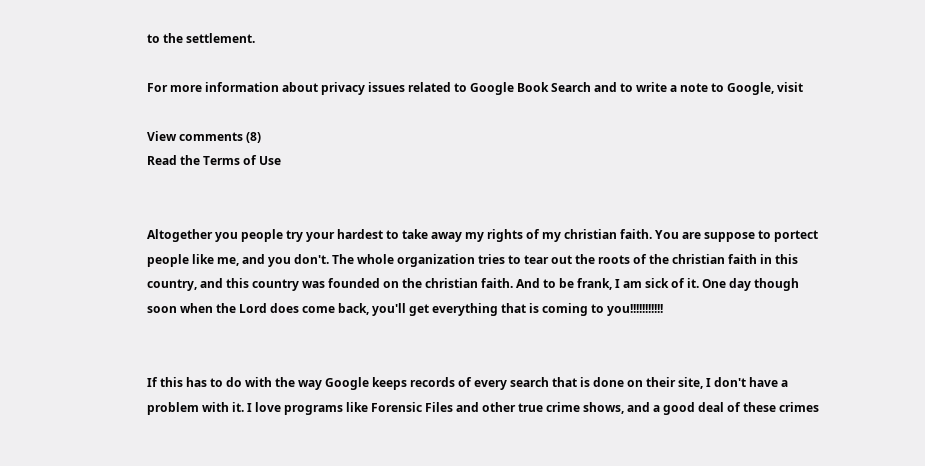to the settlement.

For more information about privacy issues related to Google Book Search and to write a note to Google, visit

View comments (8)
Read the Terms of Use


Altogether you people try your hardest to take away my rights of my christian faith. You are suppose to portect people like me, and you don't. The whole organization tries to tear out the roots of the christian faith in this country, and this country was founded on the christian faith. And to be frank, I am sick of it. One day though soon when the Lord does come back, you'll get everything that is coming to you!!!!!!!!!!!


If this has to do with the way Google keeps records of every search that is done on their site, I don't have a problem with it. I love programs like Forensic Files and other true crime shows, and a good deal of these crimes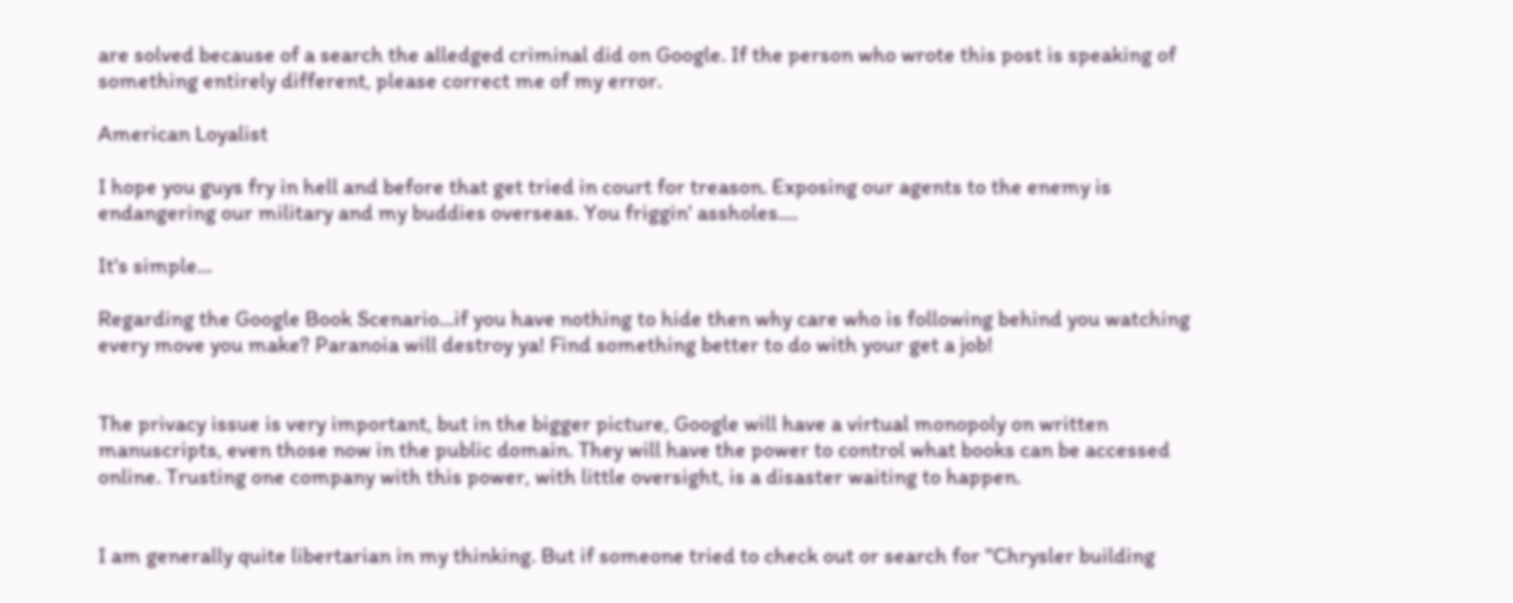are solved because of a search the alledged criminal did on Google. If the person who wrote this post is speaking of something entirely different, please correct me of my error.

American Loyalist

I hope you guys fry in hell and before that get tried in court for treason. Exposing our agents to the enemy is endangering our military and my buddies overseas. You friggin' assholes....

It's simple...

Regarding the Google Book Scenario...if you have nothing to hide then why care who is following behind you watching every move you make? Paranoia will destroy ya! Find something better to do with your get a job!


The privacy issue is very important, but in the bigger picture, Google will have a virtual monopoly on written manuscripts, even those now in the public domain. They will have the power to control what books can be accessed online. Trusting one company with this power, with little oversight, is a disaster waiting to happen.


I am generally quite libertarian in my thinking. But if someone tried to check out or search for "Chrysler building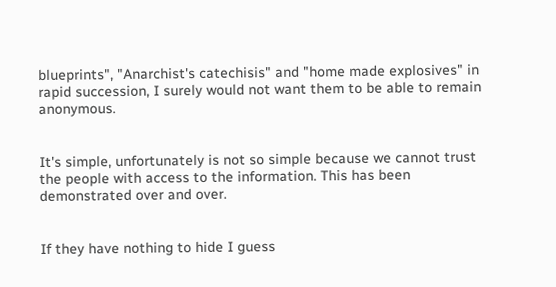blueprints", "Anarchist's catechisis" and "home made explosives" in rapid succession, I surely would not want them to be able to remain anonymous.


It's simple, unfortunately is not so simple because we cannot trust the people with access to the information. This has been demonstrated over and over.


If they have nothing to hide I guess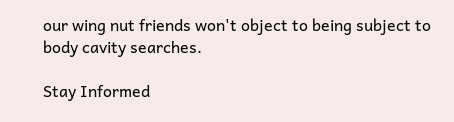our wing nut friends won't object to being subject to body cavity searches.

Stay Informed